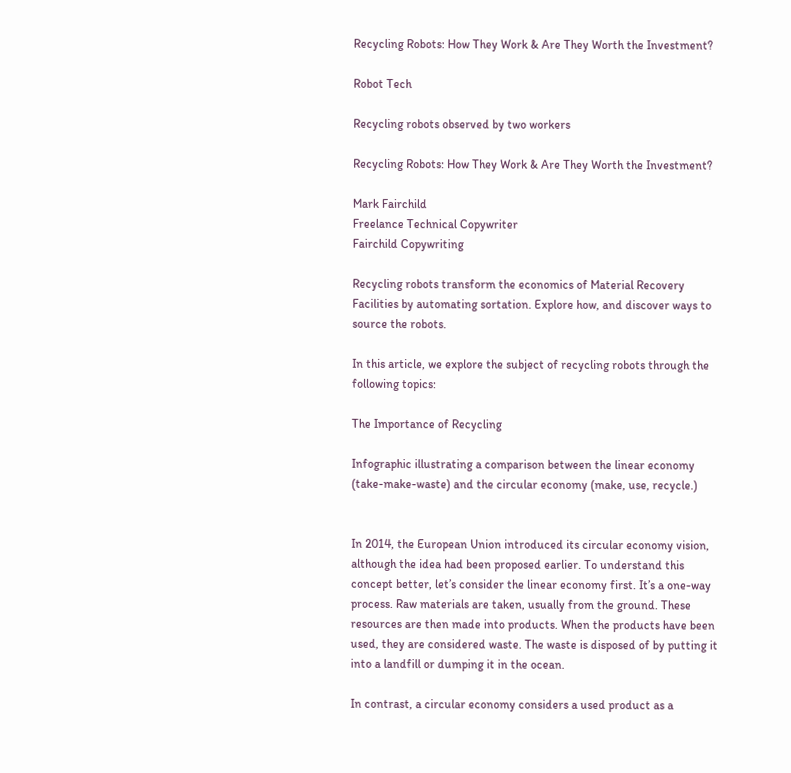Recycling Robots: How They Work & Are They Worth the Investment?

Robot Tech

Recycling robots observed by two workers

Recycling Robots: How They Work & Are They Worth the Investment?

Mark Fairchild
Freelance Technical Copywriter
Fairchild Copywriting

Recycling robots transform the economics of Material Recovery Facilities by automating sortation. Explore how, and discover ways to source the robots.

In this article, we explore the subject of recycling robots through the following topics:

The Importance of Recycling

Infographic illustrating a comparison between the linear economy (take-make-waste) and the circular economy (make, use, recycle.)


In 2014, the European Union introduced its circular economy vision, although the idea had been proposed earlier. To understand this concept better, let’s consider the linear economy first. It’s a one-way process. Raw materials are taken, usually from the ground. These resources are then made into products. When the products have been used, they are considered waste. The waste is disposed of by putting it into a landfill or dumping it in the ocean.

In contrast, a circular economy considers a used product as a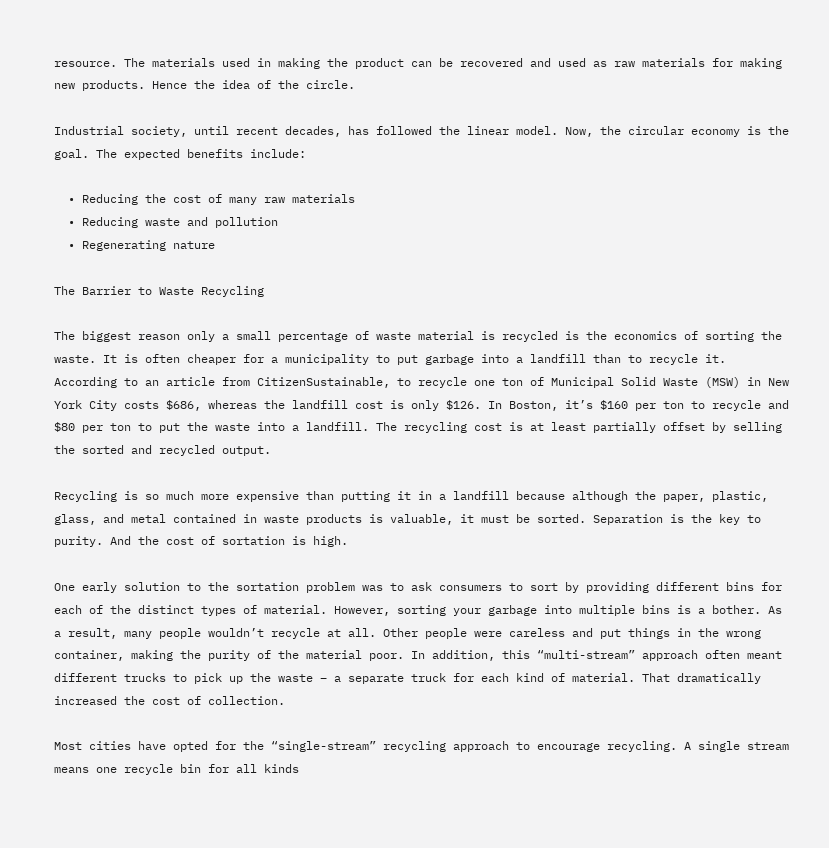resource. The materials used in making the product can be recovered and used as raw materials for making new products. Hence the idea of the circle.

Industrial society, until recent decades, has followed the linear model. Now, the circular economy is the goal. The expected benefits include:

  • Reducing the cost of many raw materials
  • Reducing waste and pollution
  • Regenerating nature

The Barrier to Waste Recycling

The biggest reason only a small percentage of waste material is recycled is the economics of sorting the waste. It is often cheaper for a municipality to put garbage into a landfill than to recycle it. According to an article from CitizenSustainable, to recycle one ton of Municipal Solid Waste (MSW) in New York City costs $686, whereas the landfill cost is only $126. In Boston, it’s $160 per ton to recycle and $80 per ton to put the waste into a landfill. The recycling cost is at least partially offset by selling the sorted and recycled output.

Recycling is so much more expensive than putting it in a landfill because although the paper, plastic, glass, and metal contained in waste products is valuable, it must be sorted. Separation is the key to purity. And the cost of sortation is high.

One early solution to the sortation problem was to ask consumers to sort by providing different bins for each of the distinct types of material. However, sorting your garbage into multiple bins is a bother. As a result, many people wouldn’t recycle at all. Other people were careless and put things in the wrong container, making the purity of the material poor. In addition, this “multi-stream” approach often meant different trucks to pick up the waste – a separate truck for each kind of material. That dramatically increased the cost of collection.

Most cities have opted for the “single-stream” recycling approach to encourage recycling. A single stream means one recycle bin for all kinds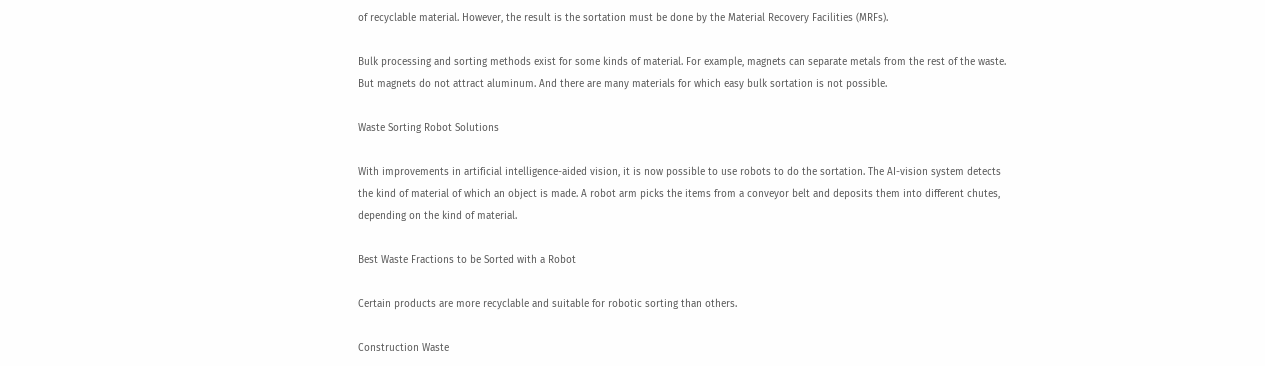of recyclable material. However, the result is the sortation must be done by the Material Recovery Facilities (MRFs).

Bulk processing and sorting methods exist for some kinds of material. For example, magnets can separate metals from the rest of the waste. But magnets do not attract aluminum. And there are many materials for which easy bulk sortation is not possible.

Waste Sorting Robot Solutions

With improvements in artificial intelligence-aided vision, it is now possible to use robots to do the sortation. The AI-vision system detects the kind of material of which an object is made. A robot arm picks the items from a conveyor belt and deposits them into different chutes, depending on the kind of material.

Best Waste Fractions to be Sorted with a Robot

Certain products are more recyclable and suitable for robotic sorting than others.

Construction Waste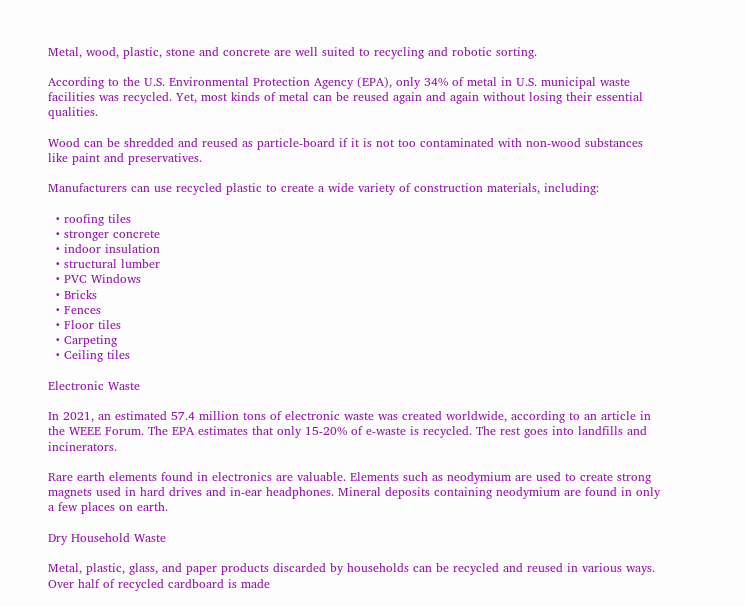Metal, wood, plastic, stone and concrete are well suited to recycling and robotic sorting.

According to the U.S. Environmental Protection Agency (EPA), only 34% of metal in U.S. municipal waste facilities was recycled. Yet, most kinds of metal can be reused again and again without losing their essential qualities.

Wood can be shredded and reused as particle-board if it is not too contaminated with non-wood substances like paint and preservatives.

Manufacturers can use recycled plastic to create a wide variety of construction materials, including:

  • roofing tiles
  • stronger concrete
  • indoor insulation
  • structural lumber
  • PVC Windows
  • Bricks
  • Fences
  • Floor tiles
  • Carpeting
  • Ceiling tiles

Electronic Waste

In 2021, an estimated 57.4 million tons of electronic waste was created worldwide, according to an article in the WEEE Forum. The EPA estimates that only 15-20% of e-waste is recycled. The rest goes into landfills and incinerators.

Rare earth elements found in electronics are valuable. Elements such as neodymium are used to create strong magnets used in hard drives and in-ear headphones. Mineral deposits containing neodymium are found in only a few places on earth.

Dry Household Waste

Metal, plastic, glass, and paper products discarded by households can be recycled and reused in various ways. Over half of recycled cardboard is made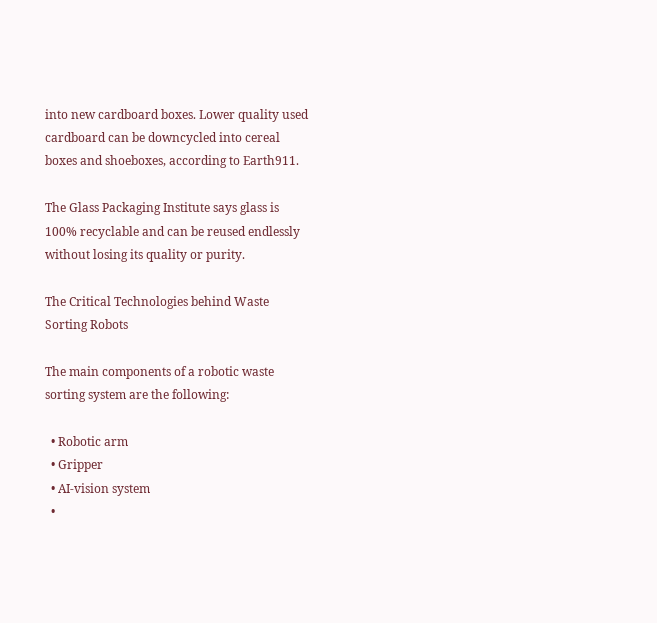into new cardboard boxes. Lower quality used cardboard can be downcycled into cereal boxes and shoeboxes, according to Earth911.

The Glass Packaging Institute says glass is 100% recyclable and can be reused endlessly without losing its quality or purity.

The Critical Technologies behind Waste Sorting Robots

The main components of a robotic waste sorting system are the following:

  • Robotic arm
  • Gripper
  • AI-vision system
  •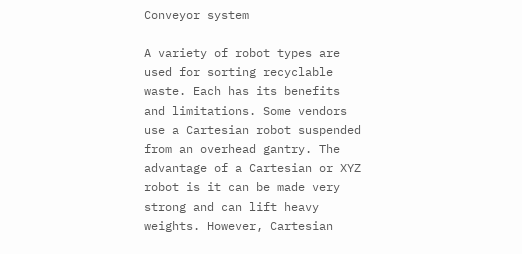Conveyor system

A variety of robot types are used for sorting recyclable waste. Each has its benefits and limitations. Some vendors use a Cartesian robot suspended from an overhead gantry. The advantage of a Cartesian or XYZ robot is it can be made very strong and can lift heavy weights. However, Cartesian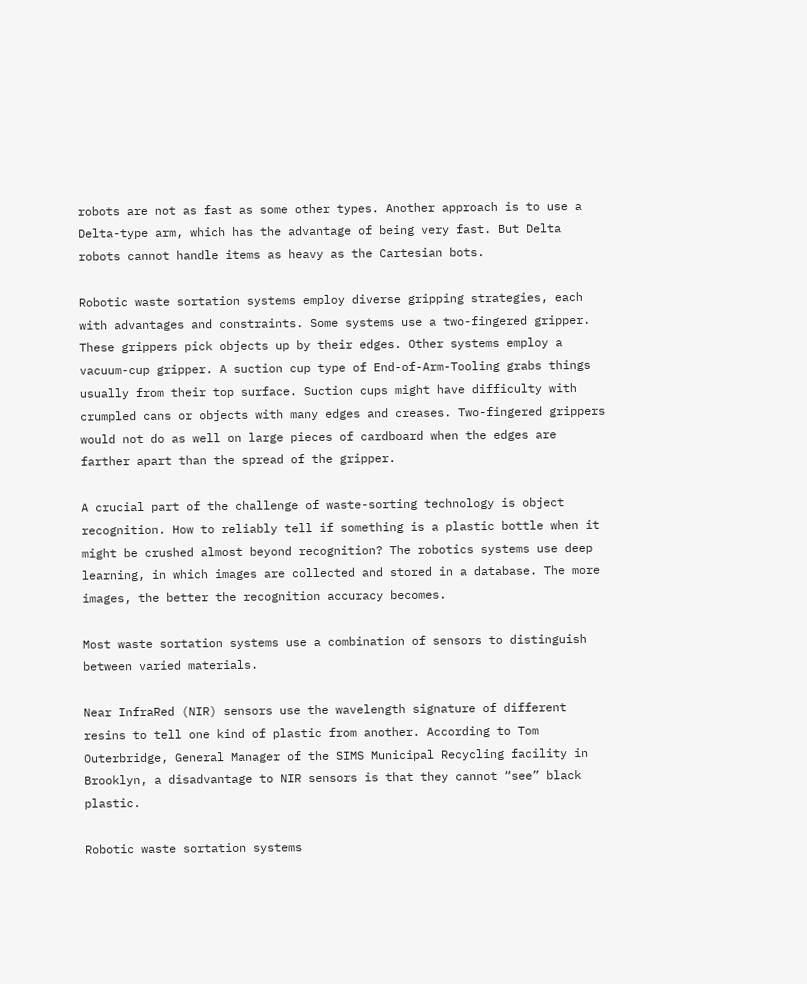robots are not as fast as some other types. Another approach is to use a Delta-type arm, which has the advantage of being very fast. But Delta robots cannot handle items as heavy as the Cartesian bots.

Robotic waste sortation systems employ diverse gripping strategies, each with advantages and constraints. Some systems use a two-fingered gripper. These grippers pick objects up by their edges. Other systems employ a vacuum-cup gripper. A suction cup type of End-of-Arm-Tooling grabs things usually from their top surface. Suction cups might have difficulty with crumpled cans or objects with many edges and creases. Two-fingered grippers would not do as well on large pieces of cardboard when the edges are farther apart than the spread of the gripper.

A crucial part of the challenge of waste-sorting technology is object recognition. How to reliably tell if something is a plastic bottle when it might be crushed almost beyond recognition? The robotics systems use deep learning, in which images are collected and stored in a database. The more images, the better the recognition accuracy becomes.

Most waste sortation systems use a combination of sensors to distinguish between varied materials.

Near InfraRed (NIR) sensors use the wavelength signature of different resins to tell one kind of plastic from another. According to Tom Outerbridge, General Manager of the SIMS Municipal Recycling facility in Brooklyn, a disadvantage to NIR sensors is that they cannot “see” black plastic.

Robotic waste sortation systems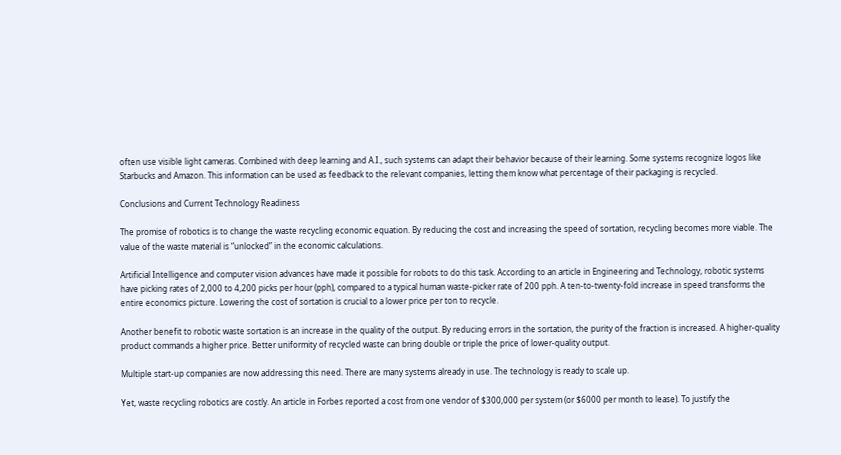often use visible light cameras. Combined with deep learning and A.I., such systems can adapt their behavior because of their learning. Some systems recognize logos like Starbucks and Amazon. This information can be used as feedback to the relevant companies, letting them know what percentage of their packaging is recycled.

Conclusions and Current Technology Readiness

The promise of robotics is to change the waste recycling economic equation. By reducing the cost and increasing the speed of sortation, recycling becomes more viable. The value of the waste material is “unlocked” in the economic calculations.

Artificial Intelligence and computer vision advances have made it possible for robots to do this task. According to an article in Engineering and Technology, robotic systems have picking rates of 2,000 to 4,200 picks per hour (pph), compared to a typical human waste-picker rate of 200 pph. A ten-to-twenty-fold increase in speed transforms the entire economics picture. Lowering the cost of sortation is crucial to a lower price per ton to recycle.

Another benefit to robotic waste sortation is an increase in the quality of the output. By reducing errors in the sortation, the purity of the fraction is increased. A higher-quality product commands a higher price. Better uniformity of recycled waste can bring double or triple the price of lower-quality output.

Multiple start-up companies are now addressing this need. There are many systems already in use. The technology is ready to scale up.

Yet, waste recycling robotics are costly. An article in Forbes reported a cost from one vendor of $300,000 per system (or $6000 per month to lease). To justify the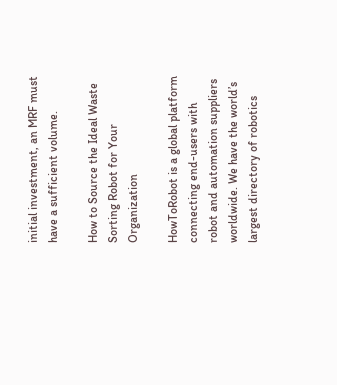initial investment, an MRF must have a sufficient volume.

How to Source the Ideal Waste Sorting Robot for Your Organization

HowToRobot is a global platform connecting end-users with robot and automation suppliers worldwide. We have the world’s largest directory of robotics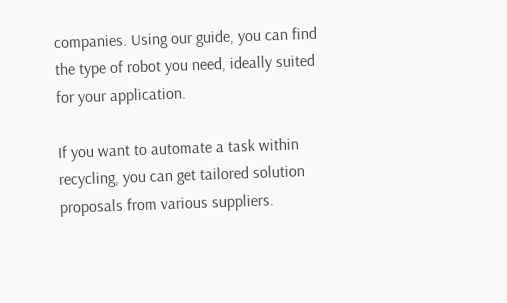companies. Using our guide, you can find the type of robot you need, ideally suited for your application.

If you want to automate a task within recycling, you can get tailored solution proposals from various suppliers.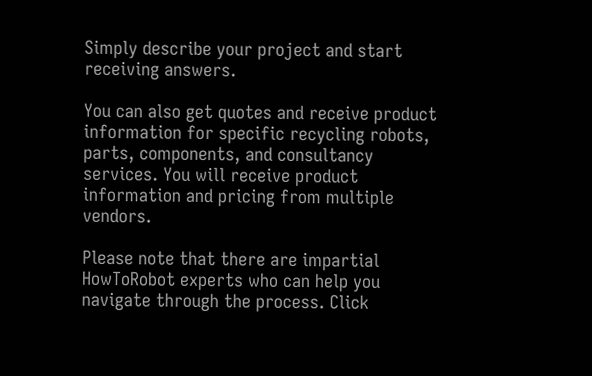Simply describe your project and start receiving answers.

You can also get quotes and receive product information for specific recycling robots, parts, components, and consultancy services. You will receive product information and pricing from multiple vendors.

Please note that there are impartial HowToRobot experts who can help you navigate through the process. Click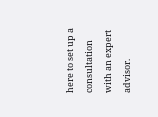here to set up a consultation with an expert advisor.